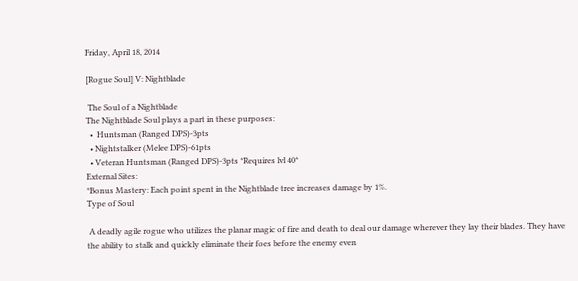Friday, April 18, 2014

[Rogue Soul] V: Nightblade

 The Soul of a Nightblade
The Nightblade Soul plays a part in these purposes:
  •  Huntsman (Ranged DPS)-3pts
  • Nightstalker (Melee DPS)-61pts
  • Veteran Huntsman (Ranged DPS)-3pts *Requires lvl 40*
External Sites:
*Bonus Mastery: Each point spent in the Nightblade tree increases damage by 1%.
Type of Soul

 A deadly agile rogue who utilizes the planar magic of fire and death to deal our damage wherever they lay their blades. They have the ability to stalk and quickly eliminate their foes before the enemy even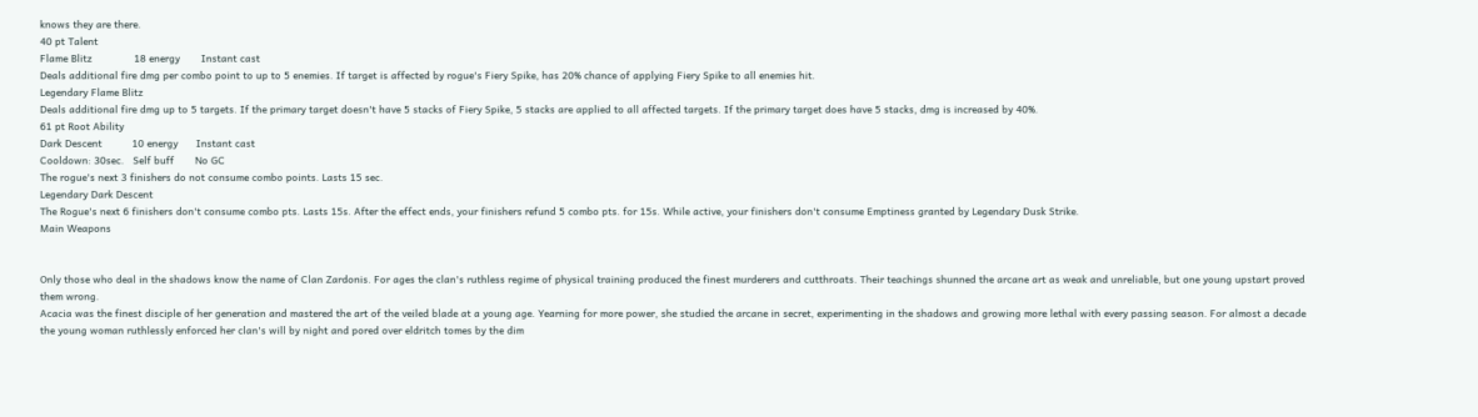knows they are there.
40 pt Talent
Flame Blitz              18 energy       Instant cast
Deals additional fire dmg per combo point to up to 5 enemies. If target is affected by rogue's Fiery Spike, has 20% chance of applying Fiery Spike to all enemies hit.
Legendary Flame Blitz
Deals additional fire dmg up to 5 targets. If the primary target doesn't have 5 stacks of Fiery Spike, 5 stacks are applied to all affected targets. If the primary target does have 5 stacks, dmg is increased by 40%.
61 pt Root Ability
Dark Descent          10 energy      Instant cast
Cooldown: 30sec.   Self buff       No GC
The rogue's next 3 finishers do not consume combo points. Lasts 15 sec.
Legendary Dark Descent
The Rogue's next 6 finishers don't consume combo pts. Lasts 15s. After the effect ends, your finishers refund 5 combo pts. for 15s. While active, your finishers don't consume Emptiness granted by Legendary Dusk Strike.
Main Weapons


Only those who deal in the shadows know the name of Clan Zardonis. For ages the clan's ruthless regime of physical training produced the finest murderers and cutthroats. Their teachings shunned the arcane art as weak and unreliable, but one young upstart proved them wrong.
Acacia was the finest disciple of her generation and mastered the art of the veiled blade at a young age. Yearning for more power, she studied the arcane in secret, experimenting in the shadows and growing more lethal with every passing season. For almost a decade the young woman ruthlessly enforced her clan's will by night and pored over eldritch tomes by the dim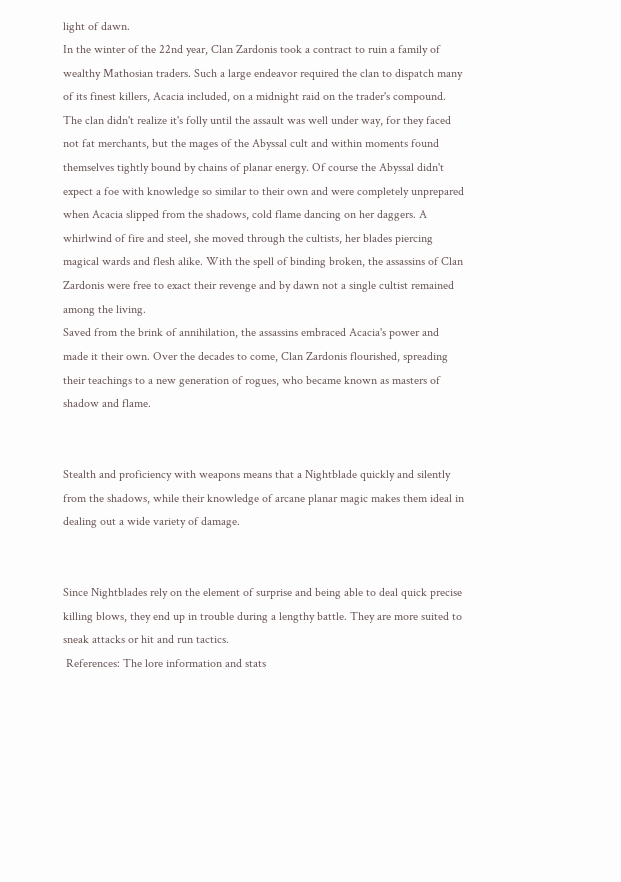light of dawn.
In the winter of the 22nd year, Clan Zardonis took a contract to ruin a family of wealthy Mathosian traders. Such a large endeavor required the clan to dispatch many of its finest killers, Acacia included, on a midnight raid on the trader's compound. The clan didn't realize it's folly until the assault was well under way, for they faced not fat merchants, but the mages of the Abyssal cult and within moments found themselves tightly bound by chains of planar energy. Of course the Abyssal didn't expect a foe with knowledge so similar to their own and were completely unprepared when Acacia slipped from the shadows, cold flame dancing on her daggers. A whirlwind of fire and steel, she moved through the cultists, her blades piercing magical wards and flesh alike. With the spell of binding broken, the assassins of Clan Zardonis were free to exact their revenge and by dawn not a single cultist remained among the living.
Saved from the brink of annihilation, the assassins embraced Acacia's power and made it their own. Over the decades to come, Clan Zardonis flourished, spreading their teachings to a new generation of rogues, who became known as masters of shadow and flame.


Stealth and proficiency with weapons means that a Nightblade quickly and silently from the shadows, while their knowledge of arcane planar magic makes them ideal in dealing out a wide variety of damage.


Since Nightblades rely on the element of surprise and being able to deal quick precise killing blows, they end up in trouble during a lengthy battle. They are more suited to sneak attacks or hit and run tactics.
 References: The lore information and stats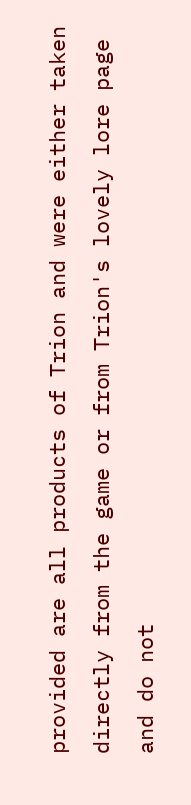provided are all products of Trion and were either taken directly from the game or from Trion's lovely lore page and do not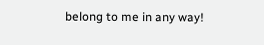belong to me in any way!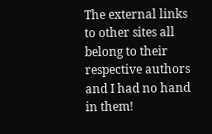The external links to other sites all belong to their respective authors and I had no hand in them!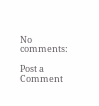No comments:

Post a Comment